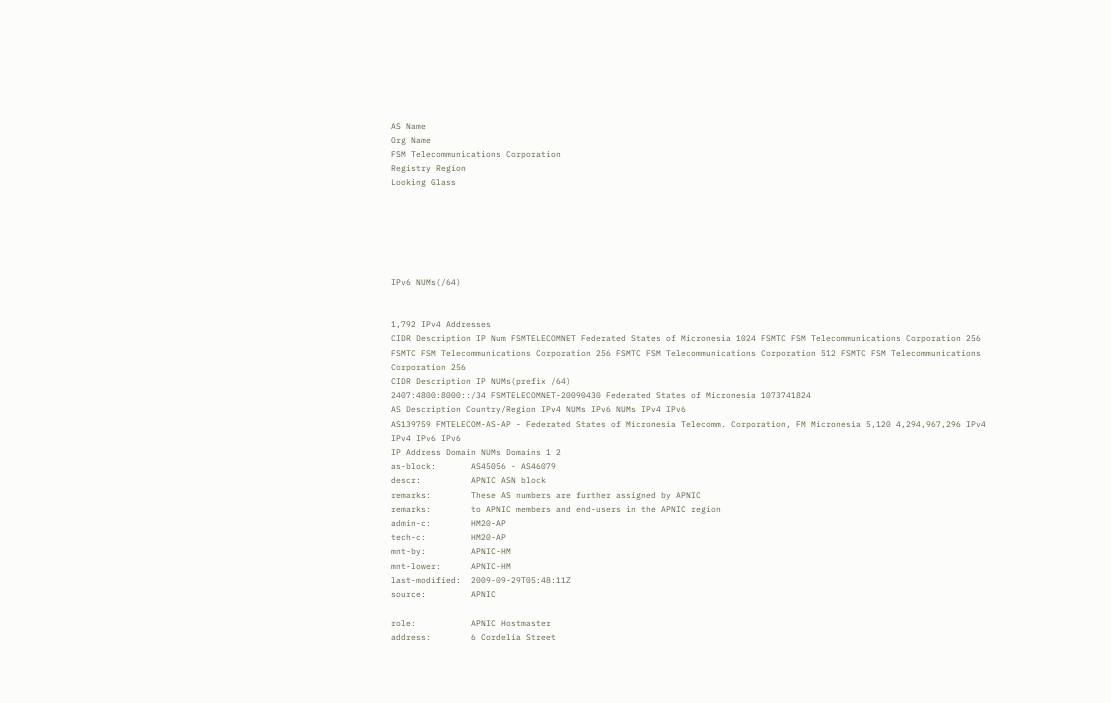AS Name
Org Name
FSM Telecommunications Corporation
Registry Region
Looking Glass






IPv6 NUMs(/64)


1,792 IPv4 Addresses
CIDR Description IP Num FSMTELECOMNET Federated States of Micronesia 1024 FSMTC FSM Telecommunications Corporation 256 FSMTC FSM Telecommunications Corporation 256 FSMTC FSM Telecommunications Corporation 512 FSMTC FSM Telecommunications Corporation 256
CIDR Description IP NUMs(prefix /64)
2407:4800:8000::/34 FSMTELECOMNET-20090430 Federated States of Micronesia 1073741824
AS Description Country/Region IPv4 NUMs IPv6 NUMs IPv4 IPv6
AS139759 FMTELECOM-AS-AP - Federated States of Micronesia Telecomm. Corporation, FM Micronesia 5,120 4,294,967,296 IPv4 IPv4 IPv6 IPv6
IP Address Domain NUMs Domains 1 2
as-block:       AS45056 - AS46079
descr:          APNIC ASN block
remarks:        These AS numbers are further assigned by APNIC
remarks:        to APNIC members and end-users in the APNIC region
admin-c:        HM20-AP
tech-c:         HM20-AP
mnt-by:         APNIC-HM
mnt-lower:      APNIC-HM
last-modified:  2009-09-29T05:48:11Z
source:         APNIC

role:           APNIC Hostmaster
address:        6 Cordelia Street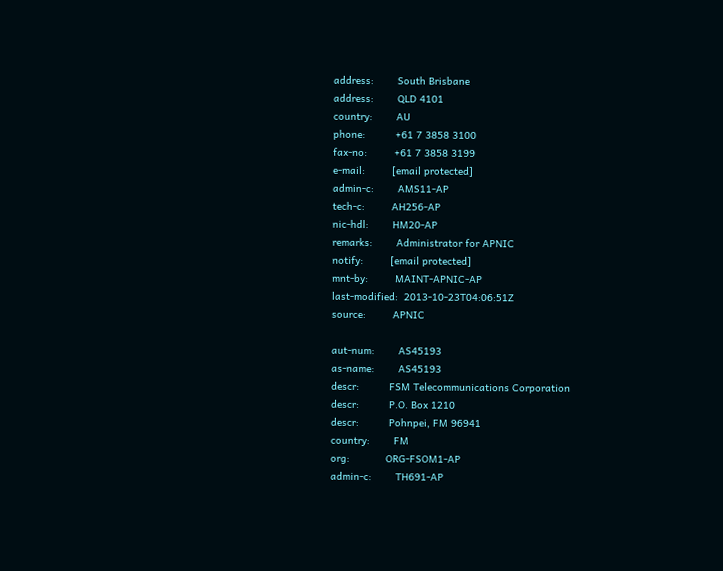address:        South Brisbane
address:        QLD 4101
country:        AU
phone:          +61 7 3858 3100
fax-no:         +61 7 3858 3199
e-mail:         [email protected]
admin-c:        AMS11-AP
tech-c:         AH256-AP
nic-hdl:        HM20-AP
remarks:        Administrator for APNIC
notify:         [email protected]
mnt-by:         MAINT-APNIC-AP
last-modified:  2013-10-23T04:06:51Z
source:         APNIC

aut-num:        AS45193
as-name:        AS45193
descr:          FSM Telecommunications Corporation
descr:          P.O. Box 1210
descr:          Pohnpei, FM 96941
country:        FM
org:            ORG-FSOM1-AP
admin-c:        TH691-AP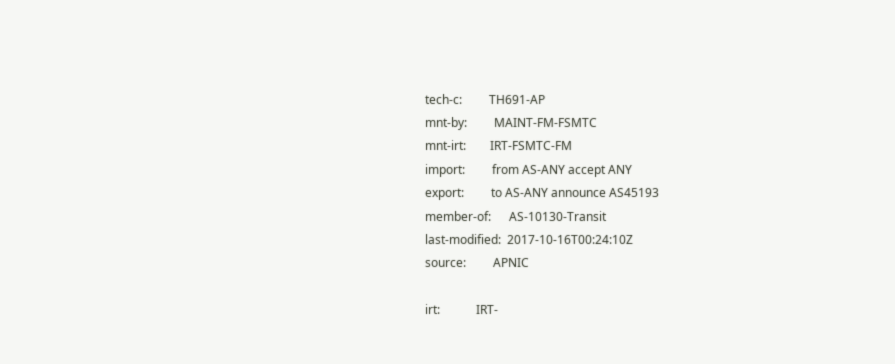tech-c:         TH691-AP
mnt-by:         MAINT-FM-FSMTC
mnt-irt:        IRT-FSMTC-FM
import:         from AS-ANY accept ANY
export:         to AS-ANY announce AS45193
member-of:      AS-10130-Transit
last-modified:  2017-10-16T00:24:10Z
source:         APNIC

irt:            IRT-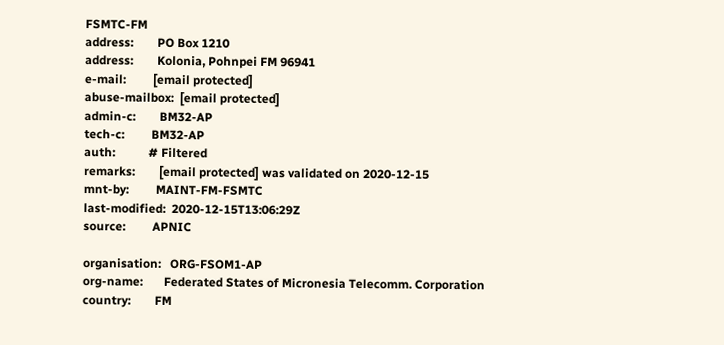FSMTC-FM
address:        PO Box 1210
address:        Kolonia, Pohnpei FM 96941
e-mail:         [email protected]
abuse-mailbox:  [email protected]
admin-c:        BM32-AP
tech-c:         BM32-AP
auth:           # Filtered
remarks:        [email protected] was validated on 2020-12-15
mnt-by:         MAINT-FM-FSMTC
last-modified:  2020-12-15T13:06:29Z
source:         APNIC

organisation:   ORG-FSOM1-AP
org-name:       Federated States of Micronesia Telecomm. Corporation
country:        FM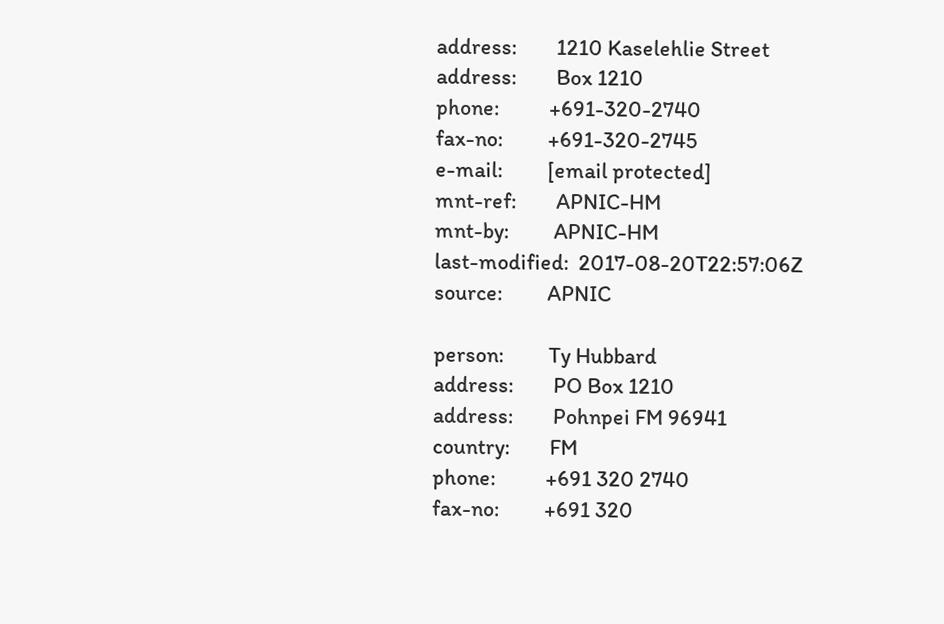address:        1210 Kaselehlie Street
address:        Box 1210
phone:          +691-320-2740
fax-no:         +691-320-2745
e-mail:         [email protected]
mnt-ref:        APNIC-HM
mnt-by:         APNIC-HM
last-modified:  2017-08-20T22:57:06Z
source:         APNIC

person:         Ty Hubbard
address:        PO Box 1210
address:        Pohnpei FM 96941
country:        FM
phone:          +691 320 2740
fax-no:         +691 320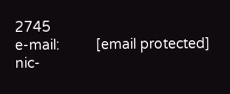2745
e-mail:         [email protected]
nic-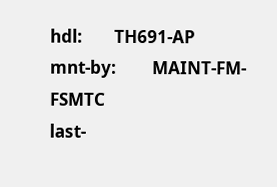hdl:        TH691-AP
mnt-by:         MAINT-FM-FSMTC
last-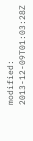modified:  2013-12-09T01:03:28Z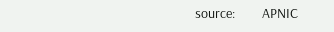source:         APNIC